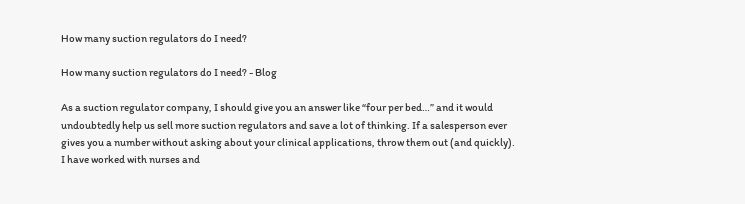How many suction regulators do I need?

How many suction regulators do I need? - Blog

As a suction regulator company, I should give you an answer like “four per bed…” and it would undoubtedly help us sell more suction regulators and save a lot of thinking. If a salesperson ever gives you a number without asking about your clinical applications, throw them out (and quickly). I have worked with nurses and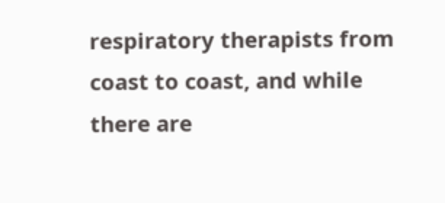respiratory therapists from coast to coast, and while there are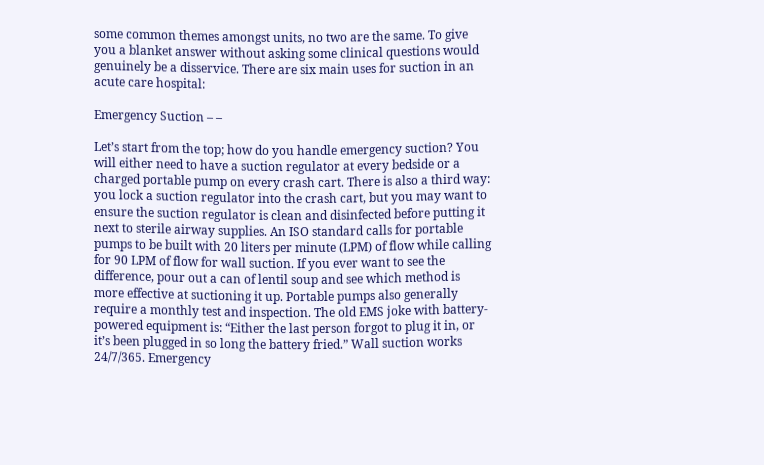some common themes amongst units, no two are the same. To give you a blanket answer without asking some clinical questions would genuinely be a disservice. There are six main uses for suction in an acute care hospital:

Emergency Suction – –

Let’s start from the top; how do you handle emergency suction? You will either need to have a suction regulator at every bedside or a charged portable pump on every crash cart. There is also a third way: you lock a suction regulator into the crash cart, but you may want to ensure the suction regulator is clean and disinfected before putting it next to sterile airway supplies. An ISO standard calls for portable pumps to be built with 20 liters per minute (LPM) of flow while calling for 90 LPM of flow for wall suction. If you ever want to see the difference, pour out a can of lentil soup and see which method is more effective at suctioning it up. Portable pumps also generally require a monthly test and inspection. The old EMS joke with battery-powered equipment is: “Either the last person forgot to plug it in, or it’s been plugged in so long the battery fried.” Wall suction works 24/7/365. Emergency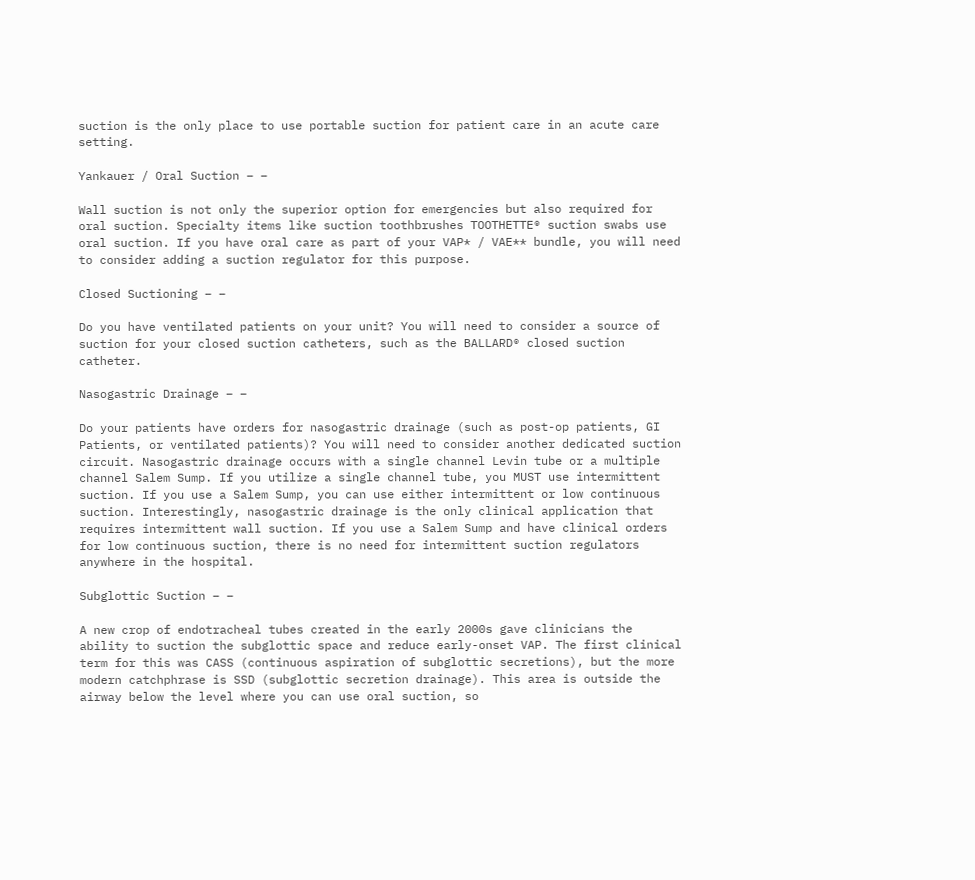suction is the only place to use portable suction for patient care in an acute care setting.

Yankauer / Oral Suction – –

Wall suction is not only the superior option for emergencies but also required for oral suction. Specialty items like suction toothbrushes TOOTHETTE® suction swabs use oral suction. If you have oral care as part of your VAP* / VAE** bundle, you will need to consider adding a suction regulator for this purpose.

Closed Suctioning – –

Do you have ventilated patients on your unit? You will need to consider a source of suction for your closed suction catheters, such as the BALLARD® closed suction catheter.

Nasogastric Drainage – –

Do your patients have orders for nasogastric drainage (such as post-op patients, GI Patients, or ventilated patients)? You will need to consider another dedicated suction circuit. Nasogastric drainage occurs with a single channel Levin tube or a multiple channel Salem Sump. If you utilize a single channel tube, you MUST use intermittent suction. If you use a Salem Sump, you can use either intermittent or low continuous suction. Interestingly, nasogastric drainage is the only clinical application that requires intermittent wall suction. If you use a Salem Sump and have clinical orders for low continuous suction, there is no need for intermittent suction regulators anywhere in the hospital.

Subglottic Suction – –

A new crop of endotracheal tubes created in the early 2000s gave clinicians the ability to suction the subglottic space and reduce early-onset VAP. The first clinical term for this was CASS (continuous aspiration of subglottic secretions), but the more modern catchphrase is SSD (subglottic secretion drainage). This area is outside the airway below the level where you can use oral suction, so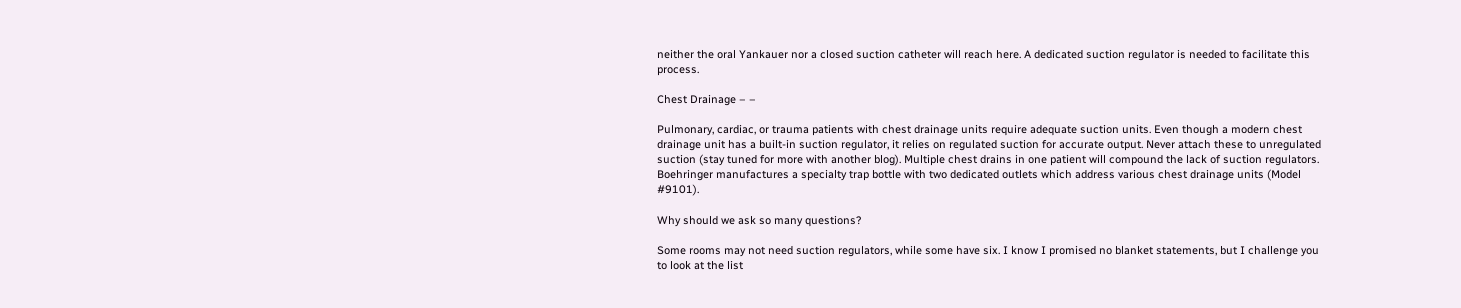neither the oral Yankauer nor a closed suction catheter will reach here. A dedicated suction regulator is needed to facilitate this process.

Chest Drainage – –

Pulmonary, cardiac, or trauma patients with chest drainage units require adequate suction units. Even though a modern chest drainage unit has a built-in suction regulator, it relies on regulated suction for accurate output. Never attach these to unregulated suction (stay tuned for more with another blog). Multiple chest drains in one patient will compound the lack of suction regulators. Boehringer manufactures a specialty trap bottle with two dedicated outlets which address various chest drainage units (Model #9101).

Why should we ask so many questions?

Some rooms may not need suction regulators, while some have six. I know I promised no blanket statements, but I challenge you to look at the list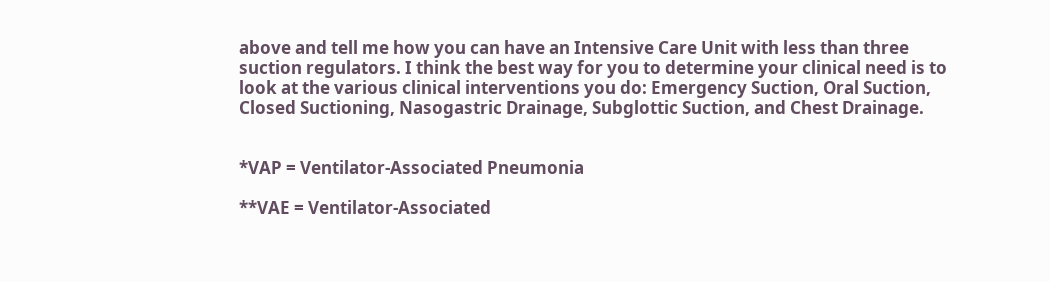above and tell me how you can have an Intensive Care Unit with less than three suction regulators. I think the best way for you to determine your clinical need is to look at the various clinical interventions you do: Emergency Suction, Oral Suction, Closed Suctioning, Nasogastric Drainage, Subglottic Suction, and Chest Drainage.


*VAP = Ventilator-Associated Pneumonia

**VAE = Ventilator-Associated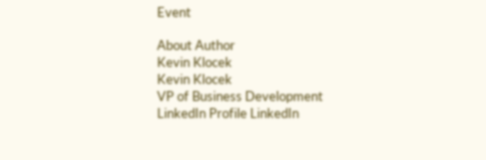Event

About Author
Kevin Klocek
Kevin Klocek
VP of Business Development
LinkedIn Profile LinkedIn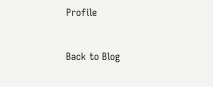Profile

Back to Blog